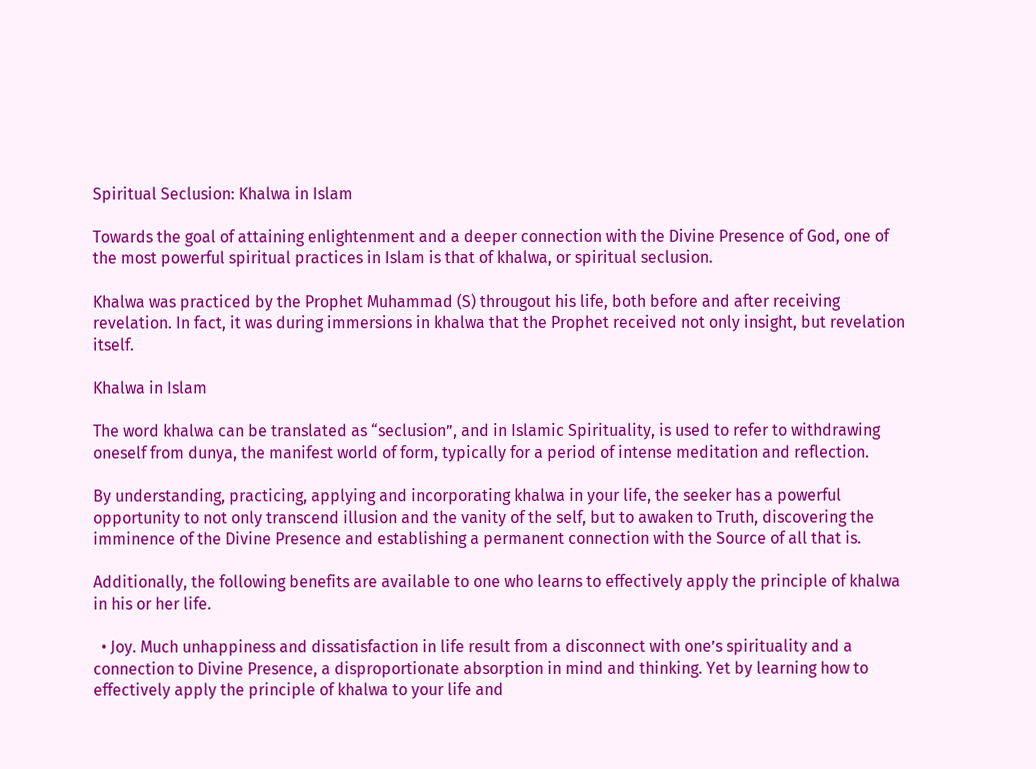Spiritual Seclusion: Khalwa in Islam

Towards the goal of attaining enlightenment and a deeper connection with the Divine Presence of God, one of the most powerful spiritual practices in Islam is that of khalwa, or spiritual seclusion.

Khalwa was practiced by the Prophet Muhammad (S) througout his life, both before and after receiving revelation. In fact, it was during immersions in khalwa that the Prophet received not only insight, but revelation itself.

Khalwa in Islam

The word khalwa can be translated as “seclusion”, and in Islamic Spirituality, is used to refer to withdrawing oneself from dunya, the manifest world of form, typically for a period of intense meditation and reflection.

By understanding, practicing, applying and incorporating khalwa in your life, the seeker has a powerful opportunity to not only transcend illusion and the vanity of the self, but to awaken to Truth, discovering the imminence of the Divine Presence and establishing a permanent connection with the Source of all that is.

Additionally, the following benefits are available to one who learns to effectively apply the principle of khalwa in his or her life.

  • Joy. Much unhappiness and dissatisfaction in life result from a disconnect with one’s spirituality and a connection to Divine Presence, a disproportionate absorption in mind and thinking. Yet by learning how to effectively apply the principle of khalwa to your life and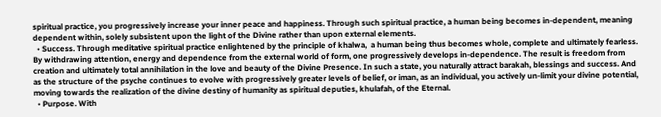spiritual practice, you progressively increase your inner peace and happiness. Through such spiritual practice, a human being becomes in-dependent, meaning dependent within, solely subsistent upon the light of the Divine rather than upon external elements.
  • Success. Through meditative spiritual practice enlightened by the principle of khalwa,  a human being thus becomes whole, complete and ultimately fearless. By withdrawing attention, energy and dependence from the external world of form, one progressively develops in-dependence. The result is freedom from creation and ultimately total annihilation in the love and beauty of the Divine Presence. In such a state, you naturally attract barakah, blessings and success. And as the structure of the psyche continues to evolve with progressively greater levels of belief, or iman, as an individual, you actively un-limit your divine potential, moving towards the realization of the divine destiny of humanity as spiritual deputies, khulafah, of the Eternal.
  • Purpose. With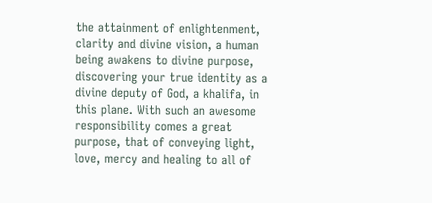the attainment of enlightenment, clarity and divine vision, a human being awakens to divine purpose, discovering your true identity as a divine deputy of God, a khalifa, in this plane. With such an awesome responsibility comes a great purpose, that of conveying light, love, mercy and healing to all of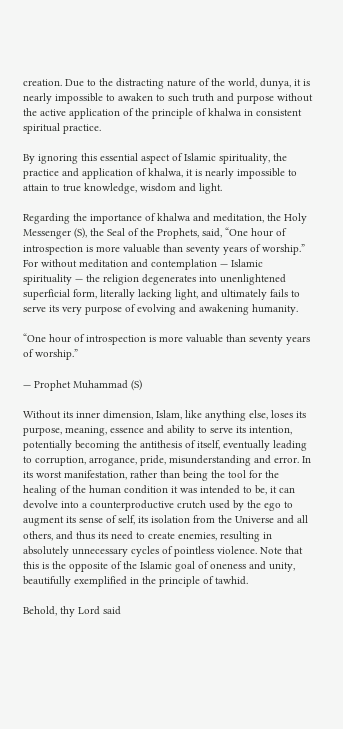creation. Due to the distracting nature of the world, dunya, it is nearly impossible to awaken to such truth and purpose without the active application of the principle of khalwa in consistent spiritual practice.

By ignoring this essential aspect of Islamic spirituality, the practice and application of khalwa, it is nearly impossible to attain to true knowledge, wisdom and light.

Regarding the importance of khalwa and meditation, the Holy Messenger (S), the Seal of the Prophets, said, “One hour of introspection is more valuable than seventy years of worship.” For without meditation and contemplation — Islamic spirituality — the religion degenerates into unenlightened superficial form, literally lacking light, and ultimately fails to serve its very purpose of evolving and awakening humanity.

“One hour of introspection is more valuable than seventy years of worship.”

— Prophet Muhammad (S)

Without its inner dimension, Islam, like anything else, loses its purpose, meaning, essence and ability to serve its intention, potentially becoming the antithesis of itself, eventually leading to corruption, arrogance, pride, misunderstanding and error. In its worst manifestation, rather than being the tool for the healing of the human condition it was intended to be, it can devolve into a counterproductive crutch used by the ego to augment its sense of self, its isolation from the Universe and all others, and thus its need to create enemies, resulting in absolutely unnecessary cycles of pointless violence. Note that this is the opposite of the Islamic goal of oneness and unity, beautifully exemplified in the principle of tawhid.

Behold, thy Lord said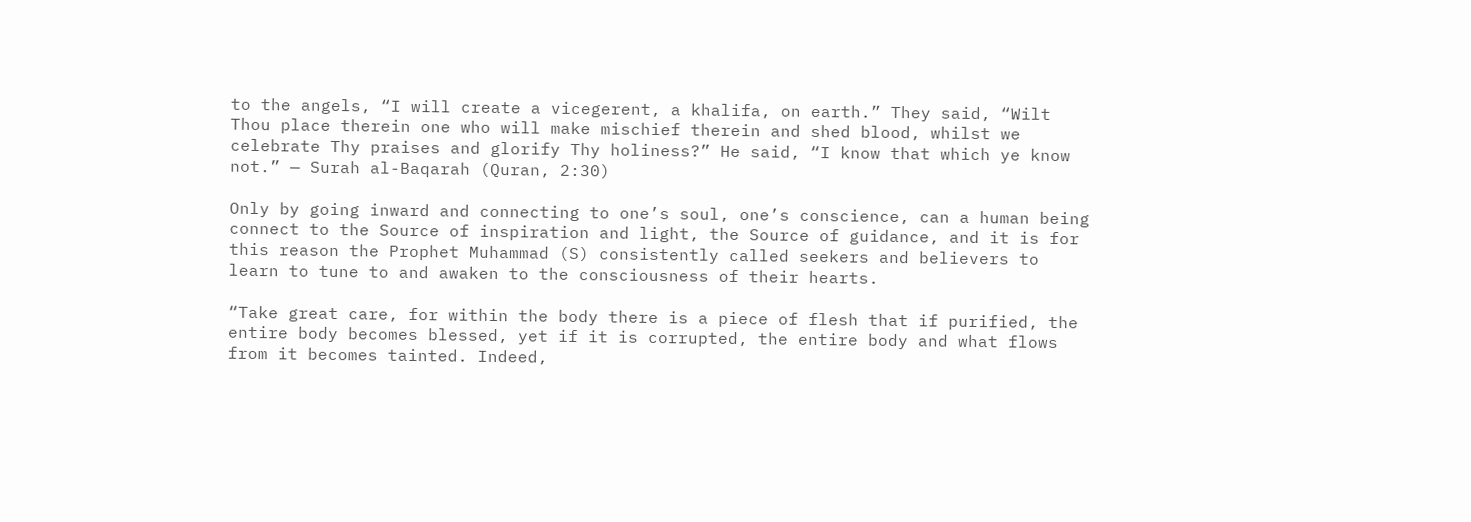to the angels, “I will create a vicegerent, a khalifa, on earth.” They said, “Wilt Thou place therein one who will make mischief therein and shed blood, whilst we celebrate Thy praises and glorify Thy holiness?” He said, “I know that which ye know not.” — Surah al-Baqarah (Quran, 2:30)

Only by going inward and connecting to one’s soul, one’s conscience, can a human being connect to the Source of inspiration and light, the Source of guidance, and it is for this reason the Prophet Muhammad (S) consistently called seekers and believers to learn to tune to and awaken to the consciousness of their hearts.

“Take great care, for within the body there is a piece of flesh that if purified, the entire body becomes blessed, yet if it is corrupted, the entire body and what flows from it becomes tainted. Indeed,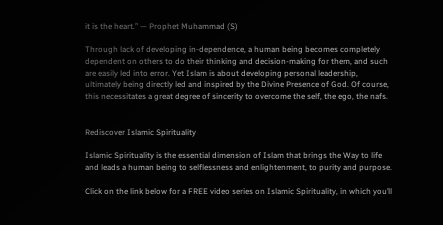it is the heart.” — Prophet Muhammad (S)

Through lack of developing in-dependence, a human being becomes completely dependent on others to do their thinking and decision-making for them, and such are easily led into error. Yet Islam is about developing personal leadership, ultimately being directly led and inspired by the Divine Presence of God. Of course, this necessitates a great degree of sincerity to overcome the self, the ego, the nafs.


Rediscover Islamic Spirituality

Islamic Spirituality is the essential dimension of Islam that brings the Way to life and leads a human being to selflessness and enlightenment, to purity and purpose.

Click on the link below for a FREE video series on Islamic Spirituality, in which you’ll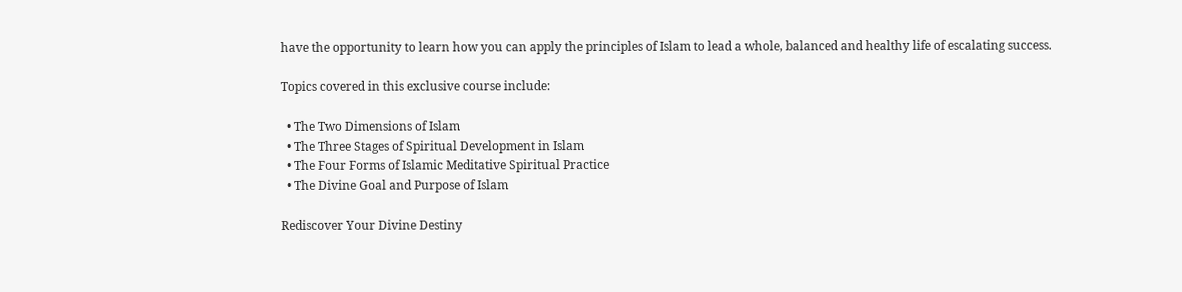have the opportunity to learn how you can apply the principles of Islam to lead a whole, balanced and healthy life of escalating success.

Topics covered in this exclusive course include:

  • The Two Dimensions of Islam
  • The Three Stages of Spiritual Development in Islam
  • The Four Forms of Islamic Meditative Spiritual Practice
  • The Divine Goal and Purpose of Islam

Rediscover Your Divine Destiny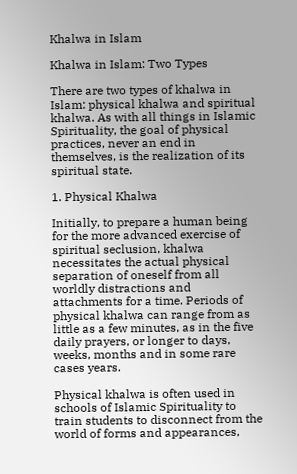Khalwa in Islam

Khalwa in Islam: Two Types

There are two types of khalwa in Islam: physical khalwa and spiritual khalwa. As with all things in Islamic Spirituality, the goal of physical practices, never an end in themselves, is the realization of its spiritual state.

1. Physical Khalwa

Initially, to prepare a human being for the more advanced exercise of spiritual seclusion, khalwa necessitates the actual physical separation of oneself from all worldly distractions and attachments for a time. Periods of physical khalwa can range from as little as a few minutes, as in the five daily prayers, or longer to days, weeks, months and in some rare cases years.

Physical khalwa is often used in schools of Islamic Spirituality to train students to disconnect from the world of forms and appearances,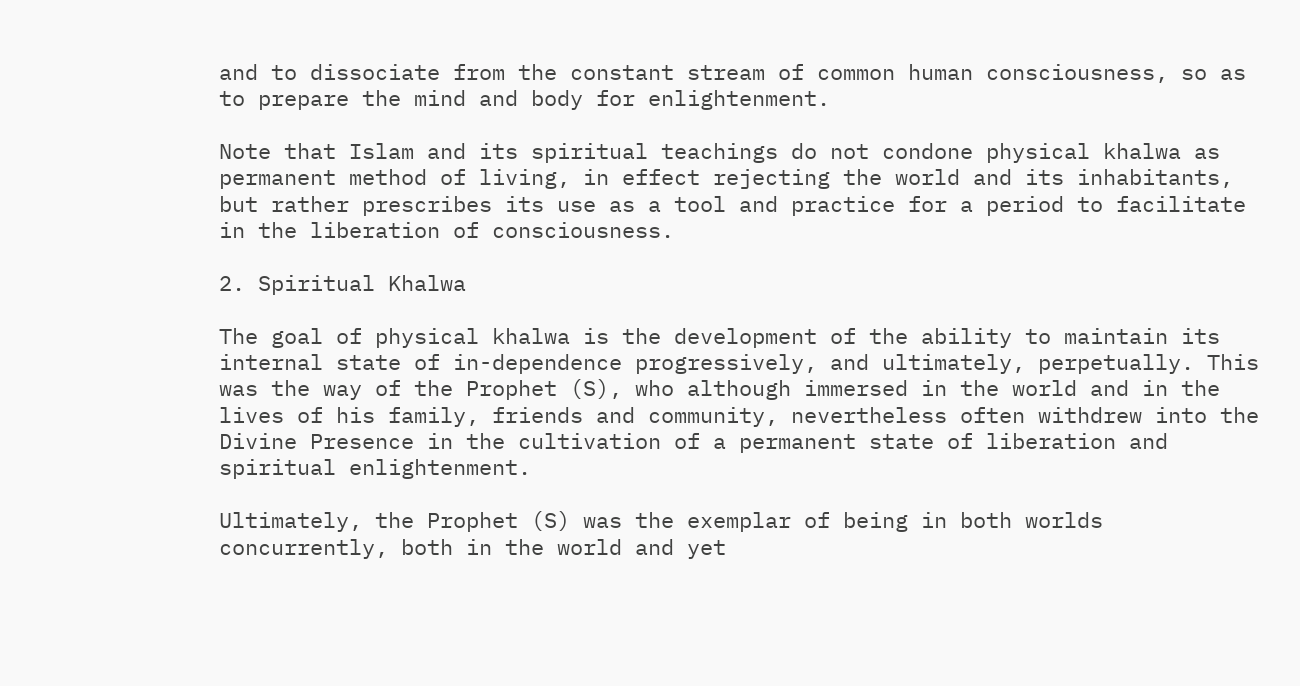and to dissociate from the constant stream of common human consciousness, so as to prepare the mind and body for enlightenment.

Note that Islam and its spiritual teachings do not condone physical khalwa as permanent method of living, in effect rejecting the world and its inhabitants, but rather prescribes its use as a tool and practice for a period to facilitate in the liberation of consciousness.

2. Spiritual Khalwa

The goal of physical khalwa is the development of the ability to maintain its internal state of in-dependence progressively, and ultimately, perpetually. This was the way of the Prophet (S), who although immersed in the world and in the lives of his family, friends and community, nevertheless often withdrew into the Divine Presence in the cultivation of a permanent state of liberation and spiritual enlightenment.

Ultimately, the Prophet (S) was the exemplar of being in both worlds concurrently, both in the world and yet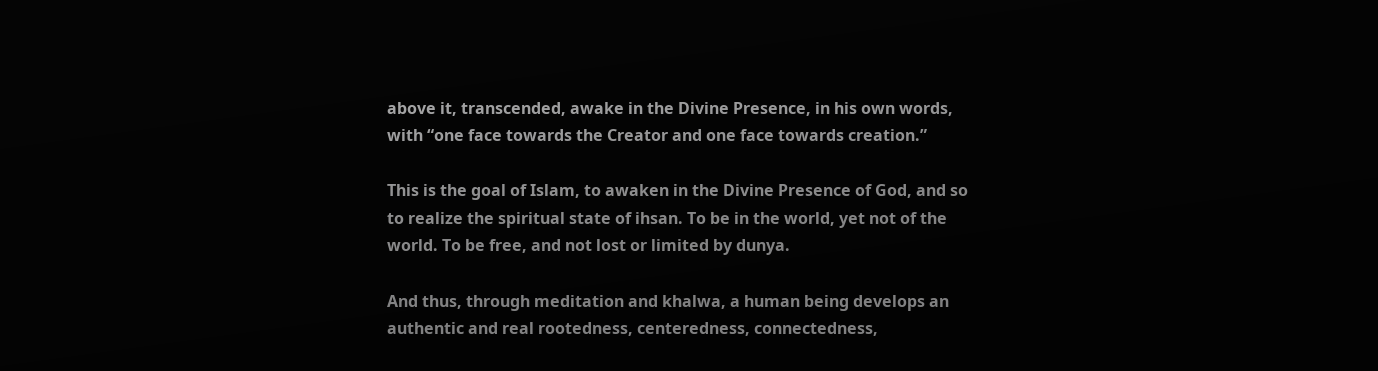above it, transcended, awake in the Divine Presence, in his own words, with “one face towards the Creator and one face towards creation.”

This is the goal of Islam, to awaken in the Divine Presence of God, and so to realize the spiritual state of ihsan. To be in the world, yet not of the world. To be free, and not lost or limited by dunya.

And thus, through meditation and khalwa, a human being develops an authentic and real rootedness, centeredness, connectedness,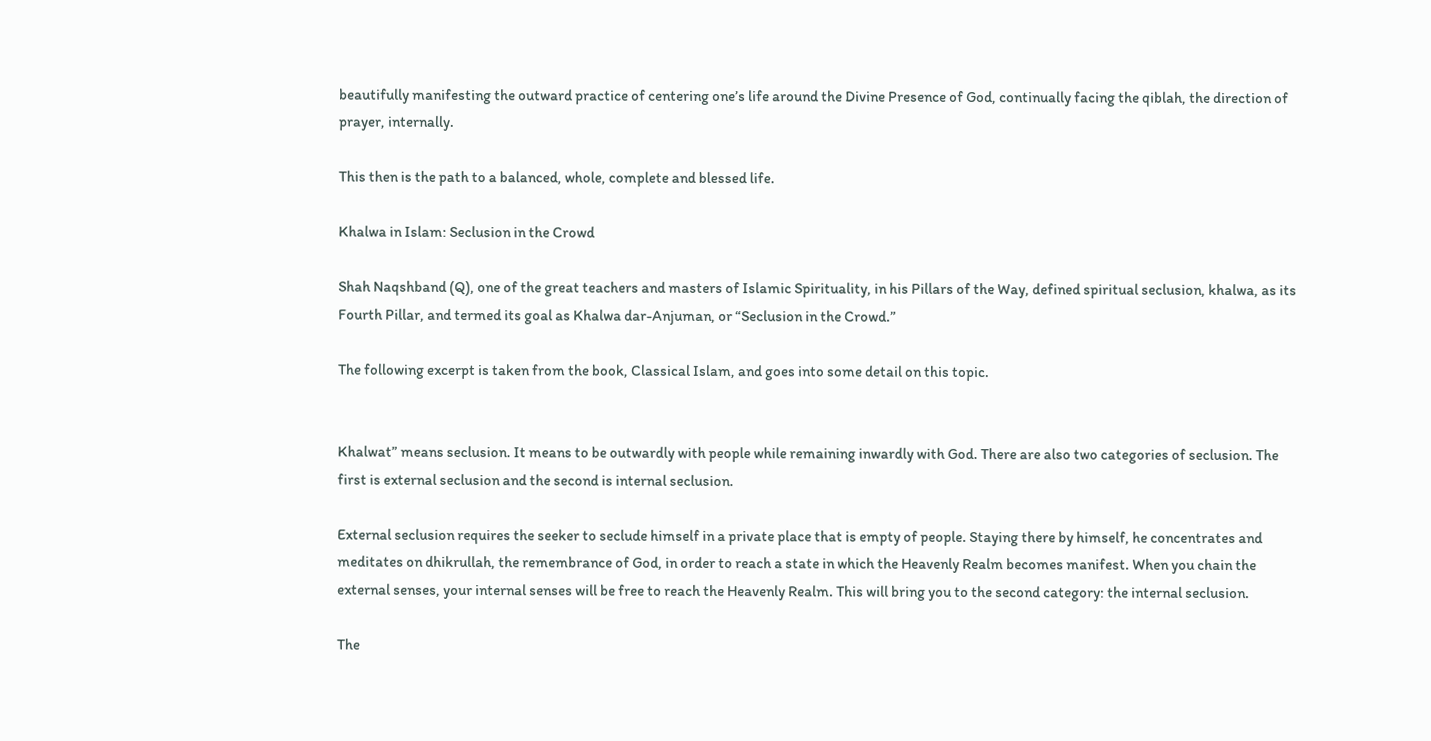beautifully manifesting the outward practice of centering one’s life around the Divine Presence of God, continually facing the qiblah, the direction of prayer, internally.

This then is the path to a balanced, whole, complete and blessed life.

Khalwa in Islam: Seclusion in the Crowd

Shah Naqshband (Q), one of the great teachers and masters of Islamic Spirituality, in his Pillars of the Way, defined spiritual seclusion, khalwa, as its Fourth Pillar, and termed its goal as Khalwa dar-Anjuman, or “Seclusion in the Crowd.”

The following excerpt is taken from the book, Classical Islam, and goes into some detail on this topic.


Khalwat” means seclusion. It means to be outwardly with people while remaining inwardly with God. There are also two categories of seclusion. The first is external seclusion and the second is internal seclusion.

External seclusion requires the seeker to seclude himself in a private place that is empty of people. Staying there by himself, he concentrates and meditates on dhikrullah, the remembrance of God, in order to reach a state in which the Heavenly Realm becomes manifest. When you chain the external senses, your internal senses will be free to reach the Heavenly Realm. This will bring you to the second category: the internal seclusion.

The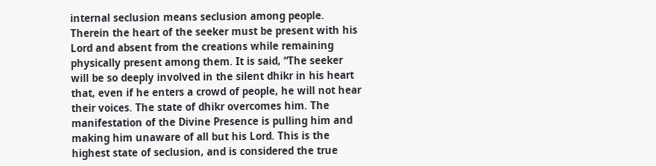internal seclusion means seclusion among people. Therein the heart of the seeker must be present with his Lord and absent from the creations while remaining physically present among them. It is said, “The seeker will be so deeply involved in the silent dhikr in his heart that, even if he enters a crowd of people, he will not hear their voices. The state of dhikr overcomes him. The manifestation of the Divine Presence is pulling him and making him unaware of all but his Lord. This is the highest state of seclusion, and is considered the true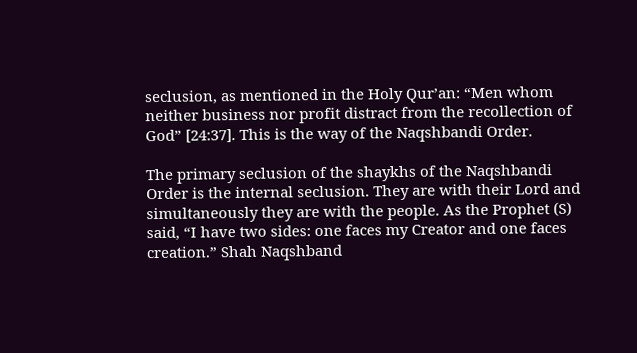seclusion, as mentioned in the Holy Qur’an: “Men whom neither business nor profit distract from the recollection of God” [24:37]. This is the way of the Naqshbandi Order.

The primary seclusion of the shaykhs of the Naqshbandi Order is the internal seclusion. They are with their Lord and simultaneously they are with the people. As the Prophet (S) said, “I have two sides: one faces my Creator and one faces creation.” Shah Naqshband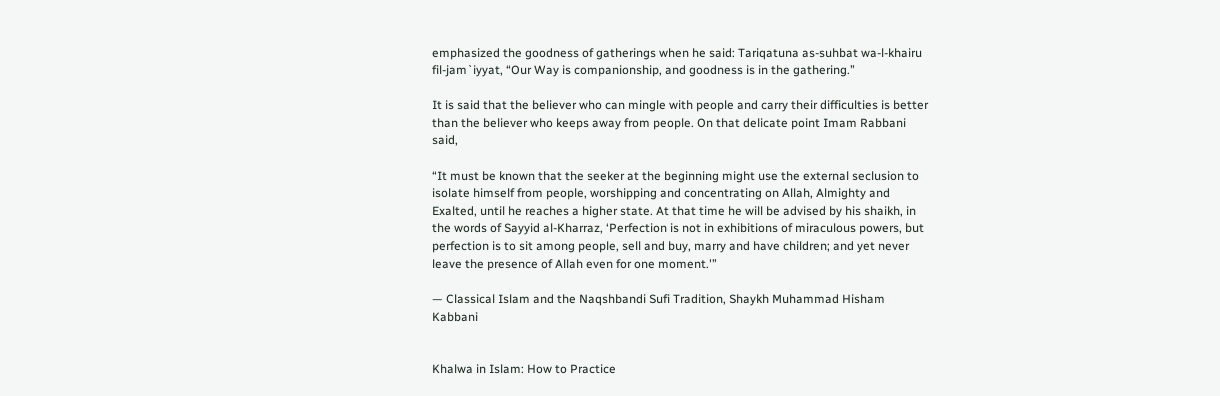emphasized the goodness of gatherings when he said: Tariqatuna as-suhbat wa-l-khairu fil-jam`iyyat, “Our Way is companionship, and goodness is in the gathering.”

It is said that the believer who can mingle with people and carry their difficulties is better than the believer who keeps away from people. On that delicate point Imam Rabbani said,

“It must be known that the seeker at the beginning might use the external seclusion to isolate himself from people, worshipping and concentrating on Allah, Almighty and Exalted, until he reaches a higher state. At that time he will be advised by his shaikh, in the words of Sayyid al-Kharraz, ‘Perfection is not in exhibitions of miraculous powers, but perfection is to sit among people, sell and buy, marry and have children; and yet never leave the presence of Allah even for one moment.'”

— Classical Islam and the Naqshbandi Sufi Tradition, Shaykh Muhammad Hisham Kabbani


Khalwa in Islam: How to Practice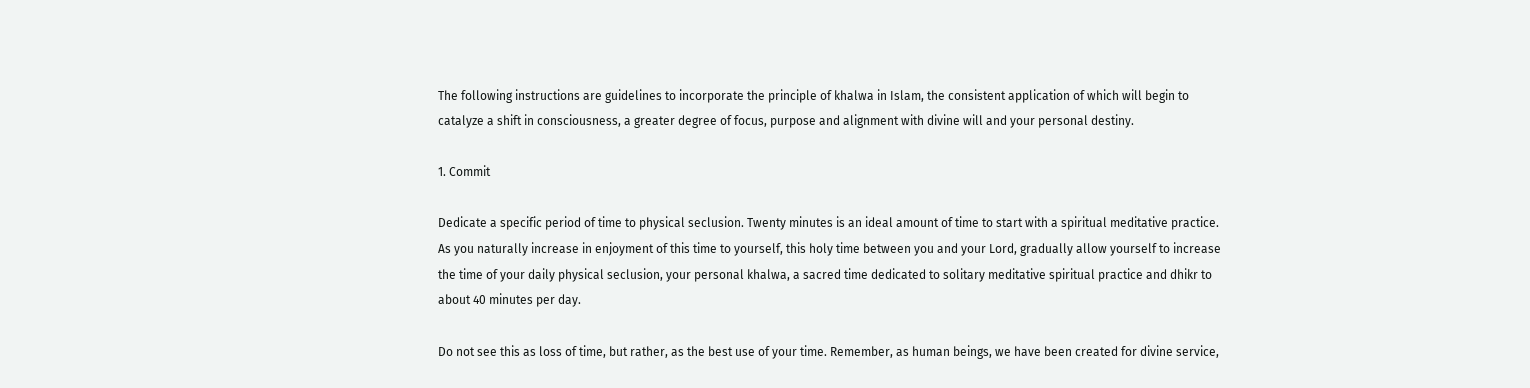The following instructions are guidelines to incorporate the principle of khalwa in Islam, the consistent application of which will begin to catalyze a shift in consciousness, a greater degree of focus, purpose and alignment with divine will and your personal destiny.

1. Commit

Dedicate a specific period of time to physical seclusion. Twenty minutes is an ideal amount of time to start with a spiritual meditative practice. As you naturally increase in enjoyment of this time to yourself, this holy time between you and your Lord, gradually allow yourself to increase the time of your daily physical seclusion, your personal khalwa, a sacred time dedicated to solitary meditative spiritual practice and dhikr to about 40 minutes per day.

Do not see this as loss of time, but rather, as the best use of your time. Remember, as human beings, we have been created for divine service,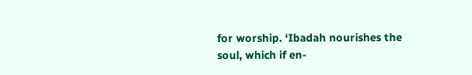for worship. ‘Ibadah nourishes the soul, which if en-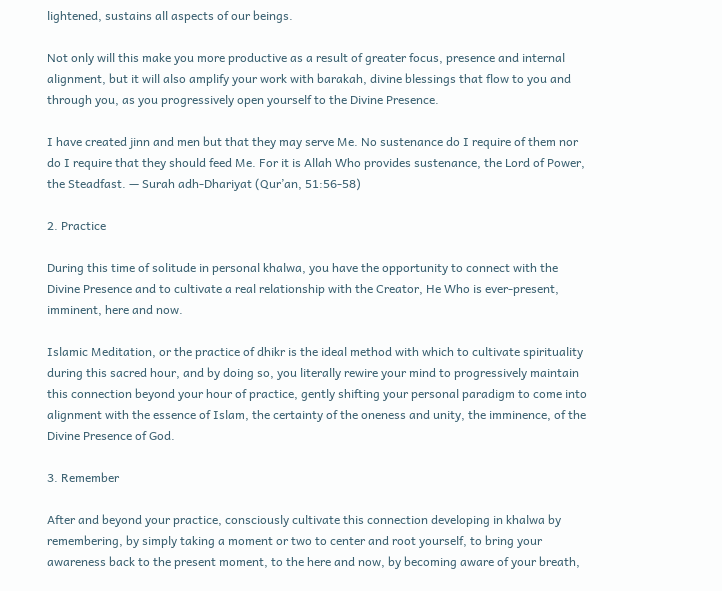lightened, sustains all aspects of our beings.

Not only will this make you more productive as a result of greater focus, presence and internal alignment, but it will also amplify your work with barakah, divine blessings that flow to you and through you, as you progressively open yourself to the Divine Presence.

I have created jinn and men but that they may serve Me. No sustenance do I require of them nor do I require that they should feed Me. For it is Allah Who provides sustenance, the Lord of Power, the Steadfast. — Surah adh-Dhariyat (Qur’an, 51:56-58)

2. Practice

During this time of solitude in personal khalwa, you have the opportunity to connect with the Divine Presence and to cultivate a real relationship with the Creator, He Who is ever-present, imminent, here and now.

Islamic Meditation, or the practice of dhikr is the ideal method with which to cultivate spirituality during this sacred hour, and by doing so, you literally rewire your mind to progressively maintain this connection beyond your hour of practice, gently shifting your personal paradigm to come into alignment with the essence of Islam, the certainty of the oneness and unity, the imminence, of the Divine Presence of God.

3. Remember

After and beyond your practice, consciously cultivate this connection developing in khalwa by remembering, by simply taking a moment or two to center and root yourself, to bring your awareness back to the present moment, to the here and now, by becoming aware of your breath,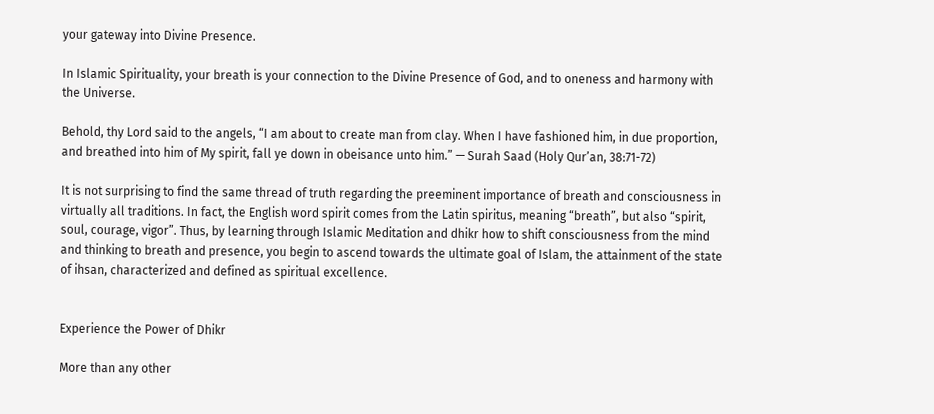your gateway into Divine Presence.

In Islamic Spirituality, your breath is your connection to the Divine Presence of God, and to oneness and harmony with the Universe.

Behold, thy Lord said to the angels, “I am about to create man from clay. When I have fashioned him, in due proportion, and breathed into him of My spirit, fall ye down in obeisance unto him.” — Surah Saad (Holy Qur’an, 38:71-72)

It is not surprising to find the same thread of truth regarding the preeminent importance of breath and consciousness in virtually all traditions. In fact, the English word spirit comes from the Latin spiritus, meaning “breath”, but also “spirit, soul, courage, vigor”. Thus, by learning through Islamic Meditation and dhikr how to shift consciousness from the mind and thinking to breath and presence, you begin to ascend towards the ultimate goal of Islam, the attainment of the state of ihsan, characterized and defined as spiritual excellence.


Experience the Power of Dhikr

More than any other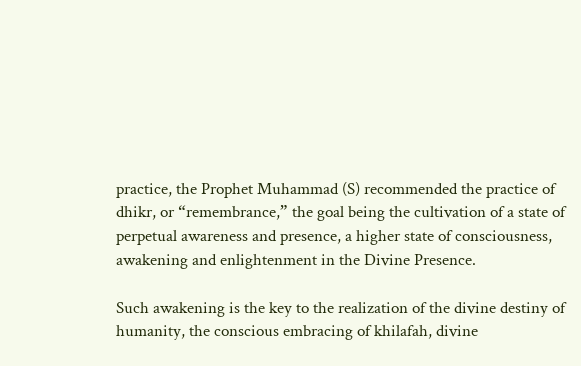practice, the Prophet Muhammad (S) recommended the practice of dhikr, or “remembrance,” the goal being the cultivation of a state of perpetual awareness and presence, a higher state of consciousness, awakening and enlightenment in the Divine Presence.

Such awakening is the key to the realization of the divine destiny of humanity, the conscious embracing of khilafah, divine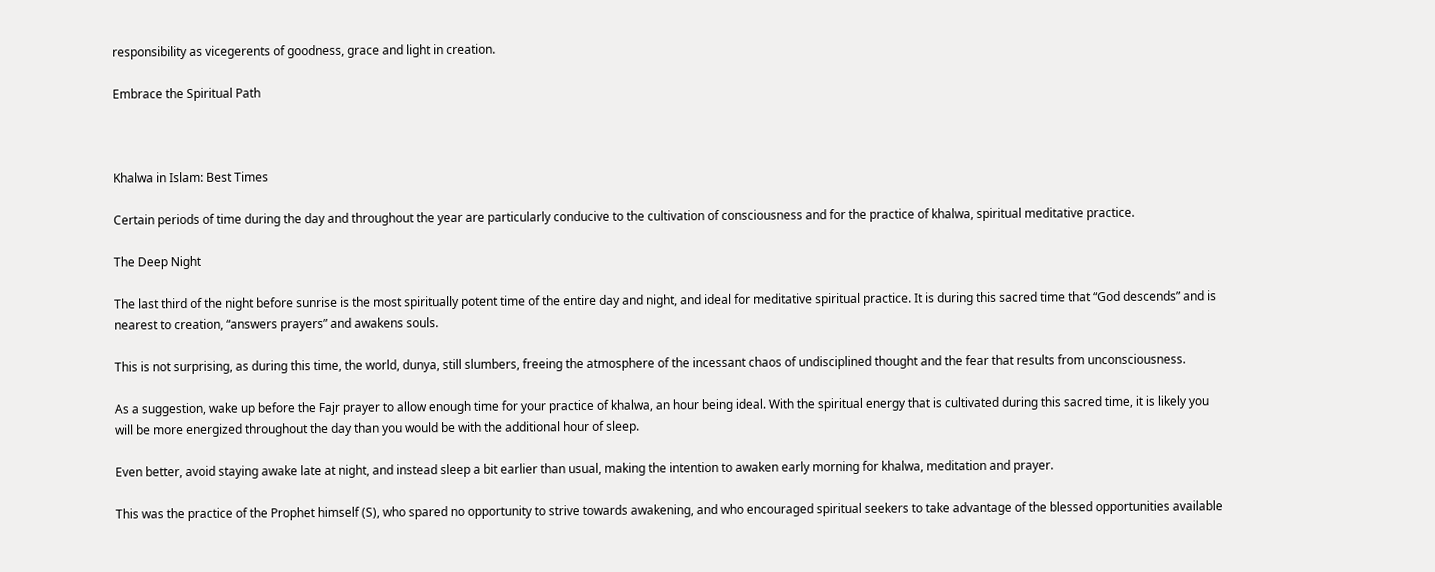responsibility as vicegerents of goodness, grace and light in creation.

Embrace the Spiritual Path



Khalwa in Islam: Best Times

Certain periods of time during the day and throughout the year are particularly conducive to the cultivation of consciousness and for the practice of khalwa, spiritual meditative practice.

The Deep Night

The last third of the night before sunrise is the most spiritually potent time of the entire day and night, and ideal for meditative spiritual practice. It is during this sacred time that “God descends” and is nearest to creation, “answers prayers” and awakens souls.

This is not surprising, as during this time, the world, dunya, still slumbers, freeing the atmosphere of the incessant chaos of undisciplined thought and the fear that results from unconsciousness.

As a suggestion, wake up before the Fajr prayer to allow enough time for your practice of khalwa, an hour being ideal. With the spiritual energy that is cultivated during this sacred time, it is likely you will be more energized throughout the day than you would be with the additional hour of sleep.

Even better, avoid staying awake late at night, and instead sleep a bit earlier than usual, making the intention to awaken early morning for khalwa, meditation and prayer.

This was the practice of the Prophet himself (S), who spared no opportunity to strive towards awakening, and who encouraged spiritual seekers to take advantage of the blessed opportunities available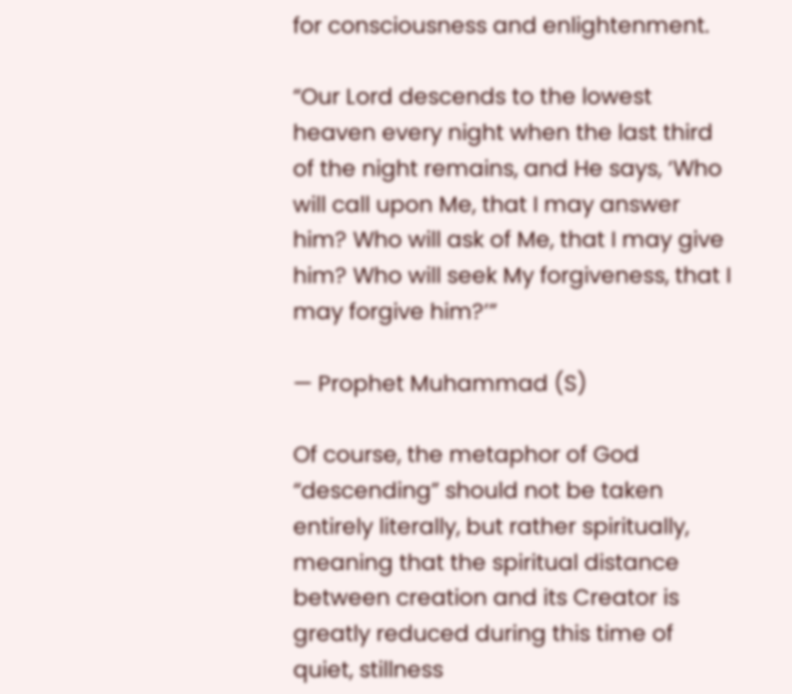for consciousness and enlightenment.

“Our Lord descends to the lowest heaven every night when the last third of the night remains, and He says, ‘Who will call upon Me, that I may answer him? Who will ask of Me, that I may give him? Who will seek My forgiveness, that I may forgive him?’”

— Prophet Muhammad (S)

Of course, the metaphor of God “descending” should not be taken entirely literally, but rather spiritually, meaning that the spiritual distance between creation and its Creator is greatly reduced during this time of quiet, stillness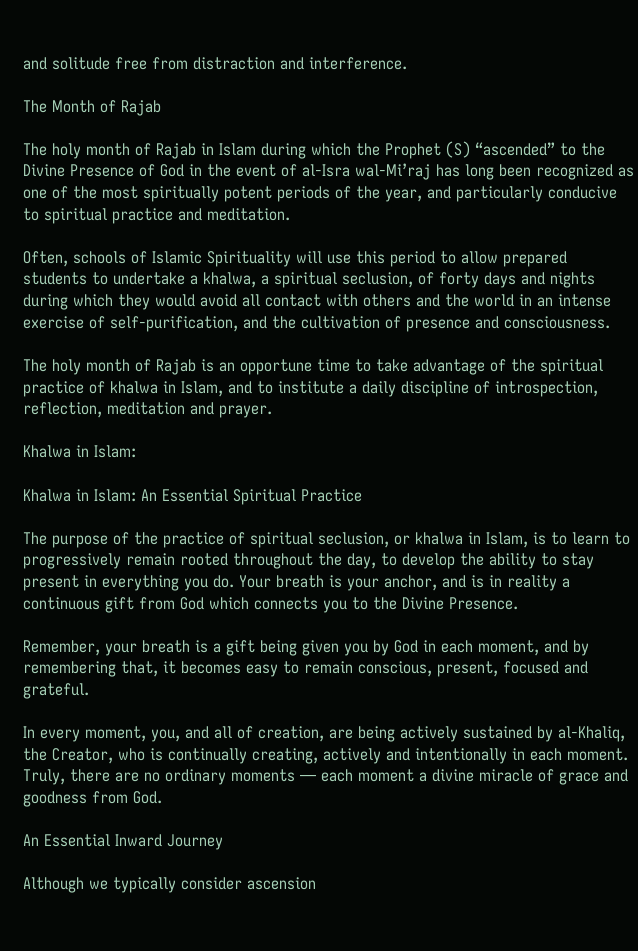and solitude free from distraction and interference.

The Month of Rajab

The holy month of Rajab in Islam during which the Prophet (S) “ascended” to the Divine Presence of God in the event of al-Isra wal-Mi’raj has long been recognized as one of the most spiritually potent periods of the year, and particularly conducive to spiritual practice and meditation.

Often, schools of Islamic Spirituality will use this period to allow prepared students to undertake a khalwa, a spiritual seclusion, of forty days and nights during which they would avoid all contact with others and the world in an intense exercise of self-purification, and the cultivation of presence and consciousness.

The holy month of Rajab is an opportune time to take advantage of the spiritual practice of khalwa in Islam, and to institute a daily discipline of introspection, reflection, meditation and prayer.

Khalwa in Islam:

Khalwa in Islam: An Essential Spiritual Practice

The purpose of the practice of spiritual seclusion, or khalwa in Islam, is to learn to progressively remain rooted throughout the day, to develop the ability to stay present in everything you do. Your breath is your anchor, and is in reality a continuous gift from God which connects you to the Divine Presence.

Remember, your breath is a gift being given you by God in each moment, and by remembering that, it becomes easy to remain conscious, present, focused and grateful.

In every moment, you, and all of creation, are being actively sustained by al-Khaliq, the Creator, who is continually creating, actively and intentionally in each moment. Truly, there are no ordinary moments — each moment a divine miracle of grace and goodness from God.

An Essential Inward Journey

Although we typically consider ascension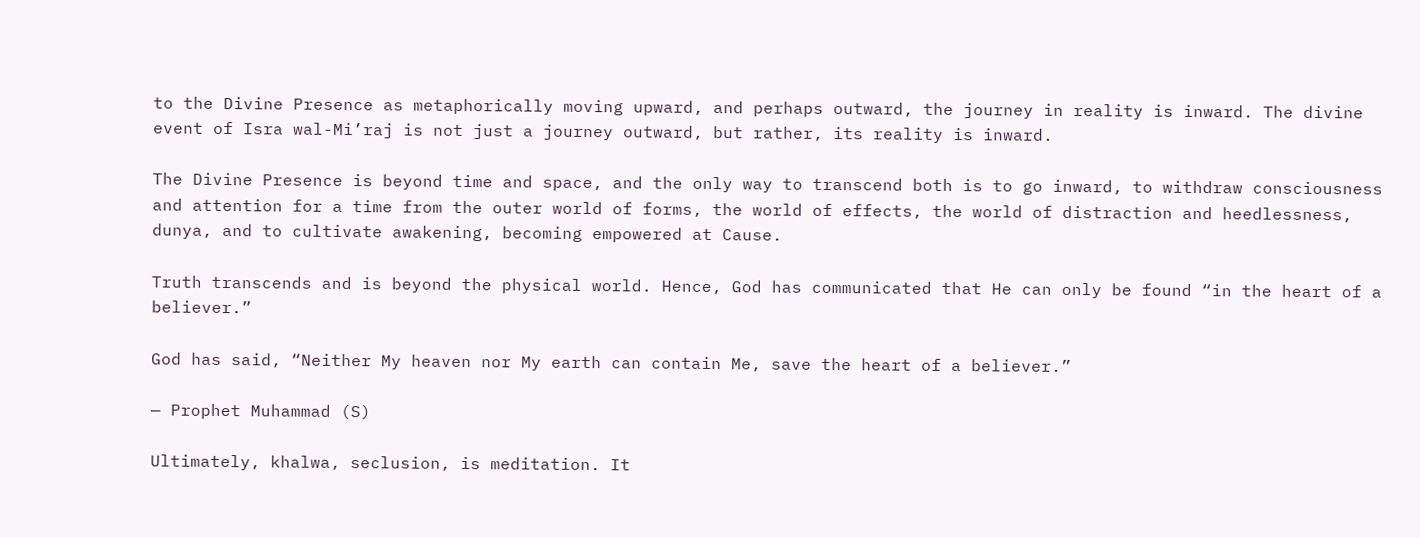to the Divine Presence as metaphorically moving upward, and perhaps outward, the journey in reality is inward. The divine event of Isra wal-Mi’raj is not just a journey outward, but rather, its reality is inward.

The Divine Presence is beyond time and space, and the only way to transcend both is to go inward, to withdraw consciousness and attention for a time from the outer world of forms, the world of effects, the world of distraction and heedlessness, dunya, and to cultivate awakening, becoming empowered at Cause.

Truth transcends and is beyond the physical world. Hence, God has communicated that He can only be found “in the heart of a believer.”

God has said, “Neither My heaven nor My earth can contain Me, save the heart of a believer.”

— Prophet Muhammad (S)

Ultimately, khalwa, seclusion, is meditation. It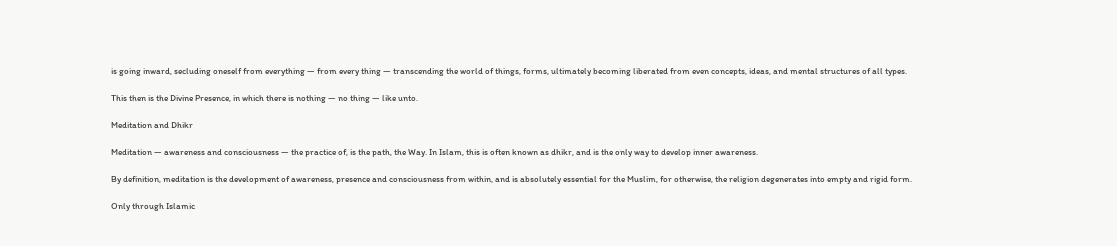is going inward, secluding oneself from everything — from every thing — transcending the world of things, forms, ultimately becoming liberated from even concepts, ideas, and mental structures of all types.

This then is the Divine Presence, in which there is nothing — no thing — like unto.

Meditation and Dhikr

Meditation — awareness and consciousness — the practice of, is the path, the Way. In Islam, this is often known as dhikr, and is the only way to develop inner awareness.

By definition, meditation is the development of awareness, presence and consciousness from within, and is absolutely essential for the Muslim, for otherwise, the religion degenerates into empty and rigid form.

Only through Islamic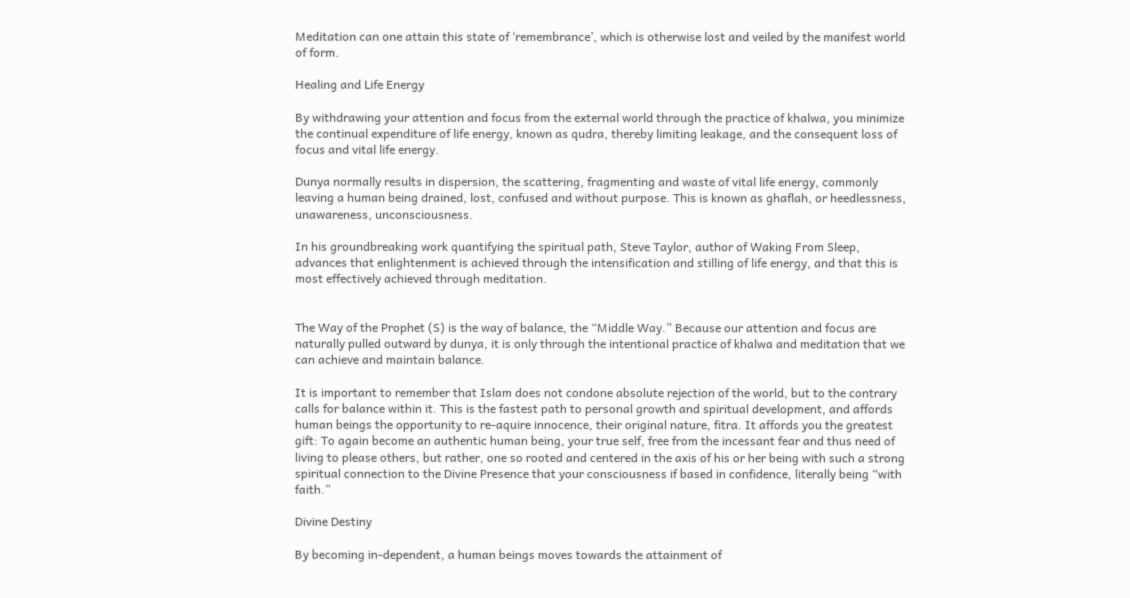Meditation can one attain this state of ‘remembrance’, which is otherwise lost and veiled by the manifest world of form.

Healing and Life Energy

By withdrawing your attention and focus from the external world through the practice of khalwa, you minimize the continual expenditure of life energy, known as qudra, thereby limiting leakage, and the consequent loss of focus and vital life energy.

Dunya normally results in dispersion, the scattering, fragmenting and waste of vital life energy, commonly leaving a human being drained, lost, confused and without purpose. This is known as ghaflah, or heedlessness, unawareness, unconsciousness.

In his groundbreaking work quantifying the spiritual path, Steve Taylor, author of Waking From Sleep, advances that enlightenment is achieved through the intensification and stilling of life energy, and that this is most effectively achieved through meditation.


The Way of the Prophet (S) is the way of balance, the “Middle Way.” Because our attention and focus are naturally pulled outward by dunya, it is only through the intentional practice of khalwa and meditation that we can achieve and maintain balance.

It is important to remember that Islam does not condone absolute rejection of the world, but to the contrary calls for balance within it. This is the fastest path to personal growth and spiritual development, and affords human beings the opportunity to re-aquire innocence, their original nature, fitra. It affords you the greatest gift: To again become an authentic human being, your true self, free from the incessant fear and thus need of living to please others, but rather, one so rooted and centered in the axis of his or her being with such a strong spiritual connection to the Divine Presence that your consciousness if based in confidence, literally being “with faith.”

Divine Destiny

By becoming in-dependent, a human beings moves towards the attainment of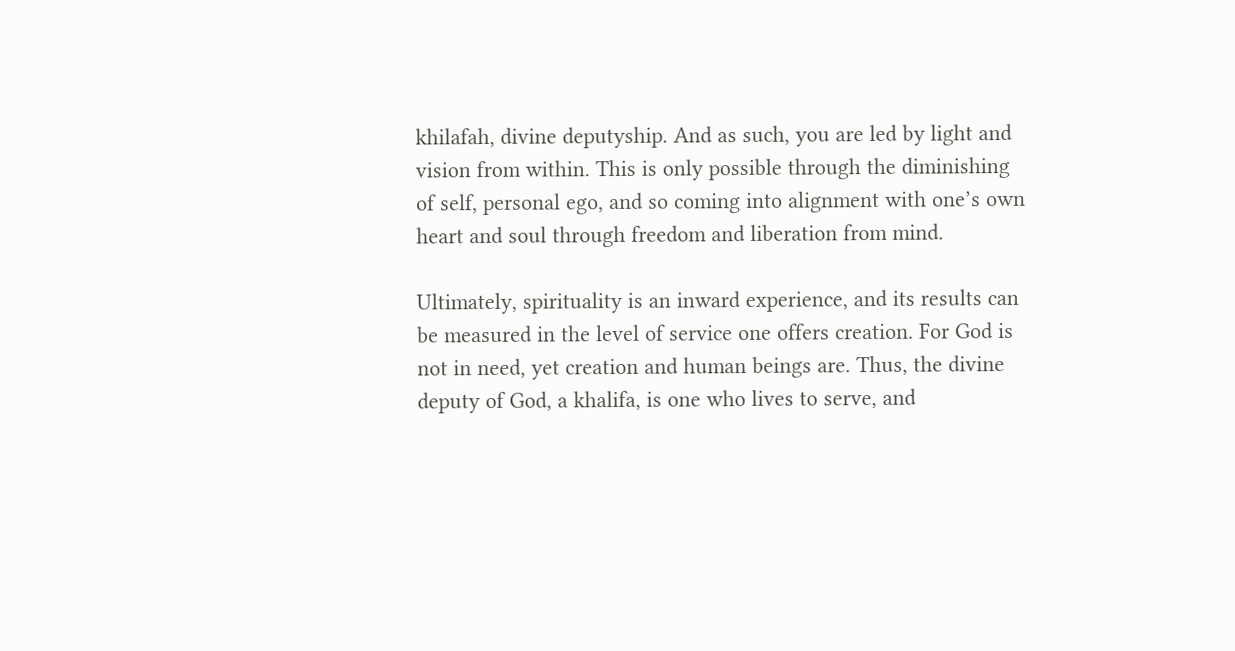khilafah, divine deputyship. And as such, you are led by light and vision from within. This is only possible through the diminishing of self, personal ego, and so coming into alignment with one’s own heart and soul through freedom and liberation from mind.

Ultimately, spirituality is an inward experience, and its results can be measured in the level of service one offers creation. For God is not in need, yet creation and human beings are. Thus, the divine deputy of God, a khalifa, is one who lives to serve, and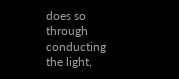does so through conducting the light,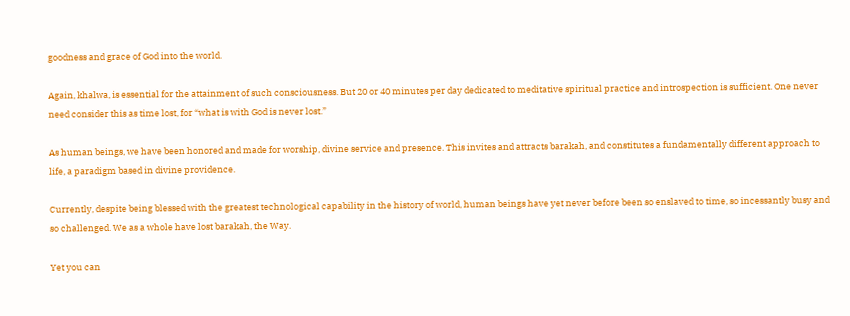goodness and grace of God into the world.

Again, khalwa, is essential for the attainment of such consciousness. But 20 or 40 minutes per day dedicated to meditative spiritual practice and introspection is sufficient. One never need consider this as time lost, for “what is with God is never lost.”

As human beings, we have been honored and made for worship, divine service and presence. This invites and attracts barakah, and constitutes a fundamentally different approach to life, a paradigm based in divine providence.

Currently, despite being blessed with the greatest technological capability in the history of world, human beings have yet never before been so enslaved to time, so incessantly busy and so challenged. We as a whole have lost barakah, the Way.

Yet you can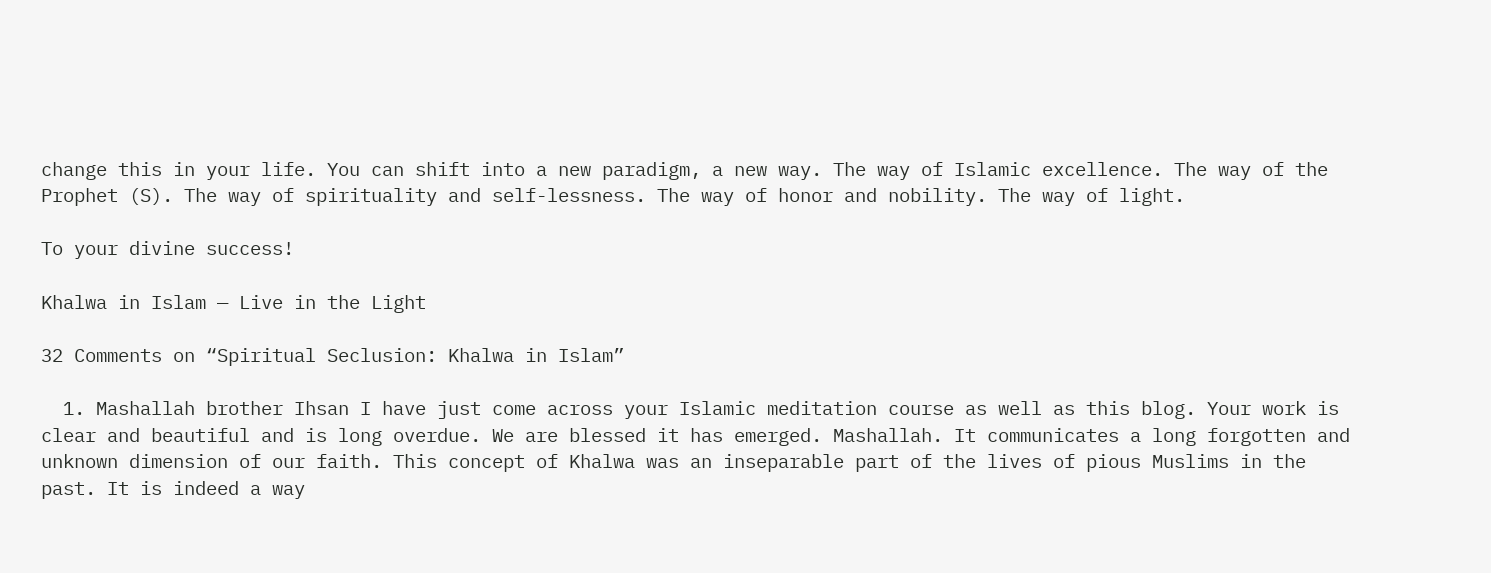change this in your life. You can shift into a new paradigm, a new way. The way of Islamic excellence. The way of the Prophet (S). The way of spirituality and self-lessness. The way of honor and nobility. The way of light.

To your divine success!

Khalwa in Islam — Live in the Light

32 Comments on “Spiritual Seclusion: Khalwa in Islam”

  1. Mashallah brother Ihsan I have just come across your Islamic meditation course as well as this blog. Your work is clear and beautiful and is long overdue. We are blessed it has emerged. Mashallah. It communicates a long forgotten and unknown dimension of our faith. This concept of Khalwa was an inseparable part of the lives of pious Muslims in the past. It is indeed a way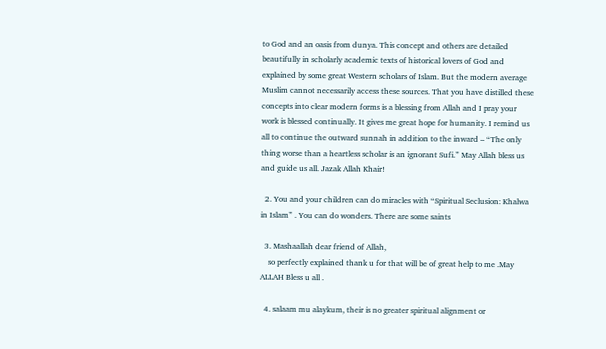to God and an oasis from dunya. This concept and others are detailed beautifully in scholarly academic texts of historical lovers of God and explained by some great Western scholars of Islam. But the modern average Muslim cannot necessarily access these sources. That you have distilled these concepts into clear modern forms is a blessing from Allah and I pray your work is blessed continually. It gives me great hope for humanity. I remind us all to continue the outward sunnah in addition to the inward – “The only thing worse than a heartless scholar is an ignorant Sufi.” May Allah bless us and guide us all. Jazak Allah Khair!

  2. You and your children can do miracles with “Spiritual Seclusion: Khalwa in Islam” . You can do wonders. There are some saints

  3. Mashaallah dear friend of Allah,
    so perfectly explained thank u for that will be of great help to me .May ALLAH Bless u all .

  4. salaam mu alaykum, their is no greater spiritual alignment or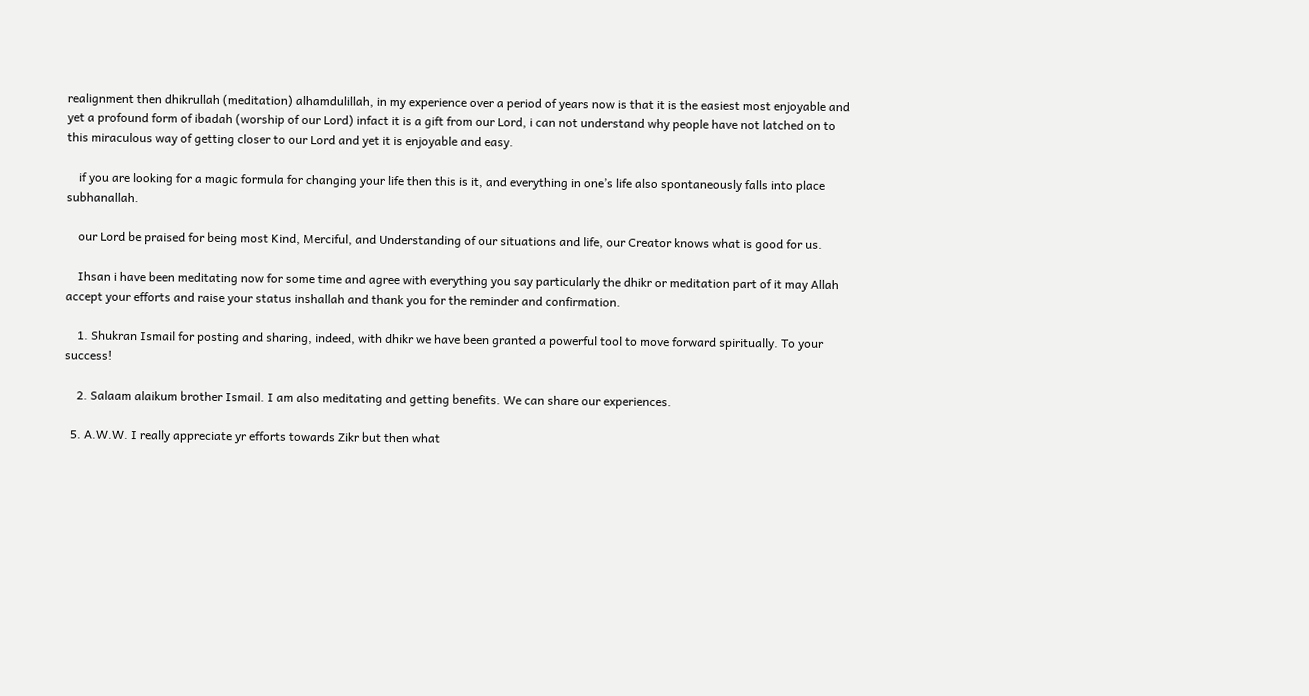realignment then dhikrullah (meditation) alhamdulillah, in my experience over a period of years now is that it is the easiest most enjoyable and yet a profound form of ibadah (worship of our Lord) infact it is a gift from our Lord, i can not understand why people have not latched on to this miraculous way of getting closer to our Lord and yet it is enjoyable and easy.

    if you are looking for a magic formula for changing your life then this is it, and everything in one’s life also spontaneously falls into place subhanallah.

    our Lord be praised for being most Kind, Merciful, and Understanding of our situations and life, our Creator knows what is good for us.

    Ihsan i have been meditating now for some time and agree with everything you say particularly the dhikr or meditation part of it may Allah accept your efforts and raise your status inshallah and thank you for the reminder and confirmation.

    1. Shukran Ismail for posting and sharing, indeed, with dhikr we have been granted a powerful tool to move forward spiritually. To your success!

    2. Salaam alaikum brother Ismail. I am also meditating and getting benefits. We can share our experiences.

  5. A.W.W. I really appreciate yr efforts towards Zikr but then what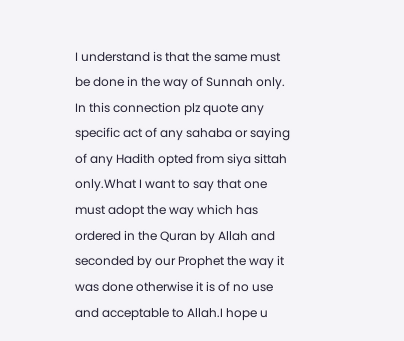I understand is that the same must be done in the way of Sunnah only. In this connection plz quote any specific act of any sahaba or saying of any Hadith opted from siya sittah only.What I want to say that one must adopt the way which has ordered in the Quran by Allah and seconded by our Prophet the way it was done otherwise it is of no use and acceptable to Allah.I hope u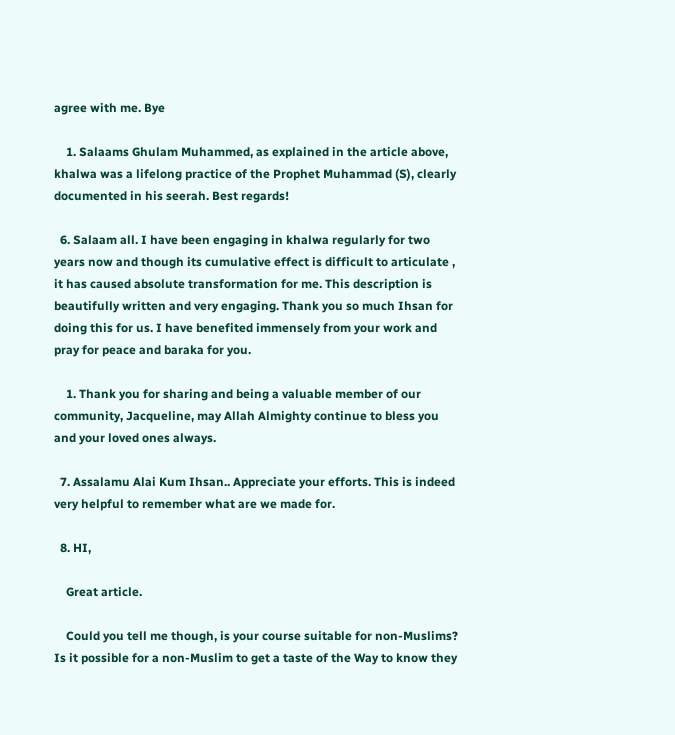agree with me. Bye

    1. Salaams Ghulam Muhammed, as explained in the article above, khalwa was a lifelong practice of the Prophet Muhammad (S), clearly documented in his seerah. Best regards!

  6. Salaam all. I have been engaging in khalwa regularly for two years now and though its cumulative effect is difficult to articulate , it has caused absolute transformation for me. This description is beautifully written and very engaging. Thank you so much Ihsan for doing this for us. I have benefited immensely from your work and pray for peace and baraka for you.

    1. Thank you for sharing and being a valuable member of our community, Jacqueline, may Allah Almighty continue to bless you and your loved ones always.

  7. Assalamu Alai Kum Ihsan.. Appreciate your efforts. This is indeed very helpful to remember what are we made for.

  8. HI,

    Great article.

    Could you tell me though, is your course suitable for non-Muslims? Is it possible for a non-Muslim to get a taste of the Way to know they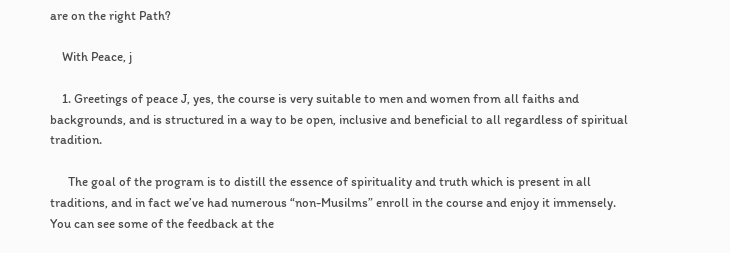are on the right Path?

    With Peace, j

    1. Greetings of peace J, yes, the course is very suitable to men and women from all faiths and backgrounds, and is structured in a way to be open, inclusive and beneficial to all regardless of spiritual tradition.

      The goal of the program is to distill the essence of spirituality and truth which is present in all traditions, and in fact we’ve had numerous “non-Musilms” enroll in the course and enjoy it immensely. You can see some of the feedback at the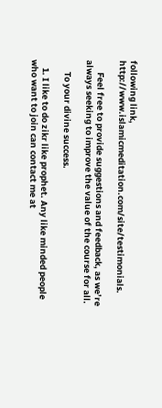following link, http://www.islamicmeditation.com/site/testimonials.

      Feel free to provide suggestions and feedback, as we’re always seeking to improve the value of the course for all.

      To your divine success.

    1. I like to do zikr like prophet. Any like minded people who want to join can contact me at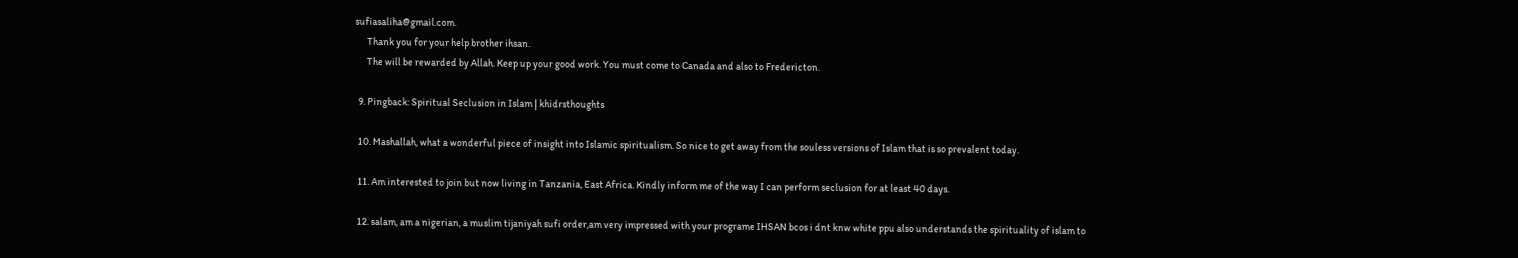sufiasaliha@gmail.com.
      Thank you for your help brother ihsan.
      The will be rewarded by Allah. Keep up your good work. You must come to Canada and also to Fredericton.

  9. Pingback: Spiritual Seclusion in Islam | khidrsthoughts

  10. Mashallah, what a wonderful piece of insight into Islamic spiritualism. So nice to get away from the souless versions of Islam that is so prevalent today.

  11. Am interested to join but now living in Tanzania, East Africa. Kindly inform me of the way I can perform seclusion for at least 40 days.

  12. salam, am a nigerian, a muslim tijaniyah sufi order,am very impressed with your programe IHSAN bcos i dnt knw white ppu also understands the spirituality of islam to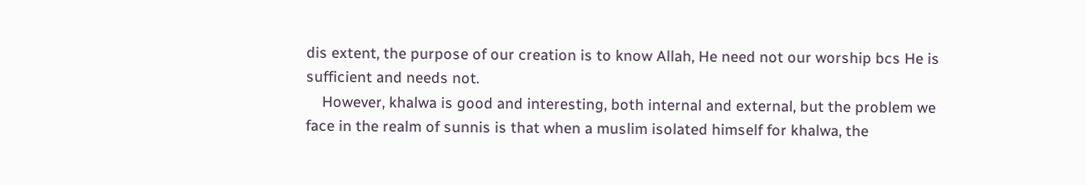dis extent, the purpose of our creation is to know Allah, He need not our worship bcs He is sufficient and needs not.
    However, khalwa is good and interesting, both internal and external, but the problem we face in the realm of sunnis is that when a muslim isolated himself for khalwa, the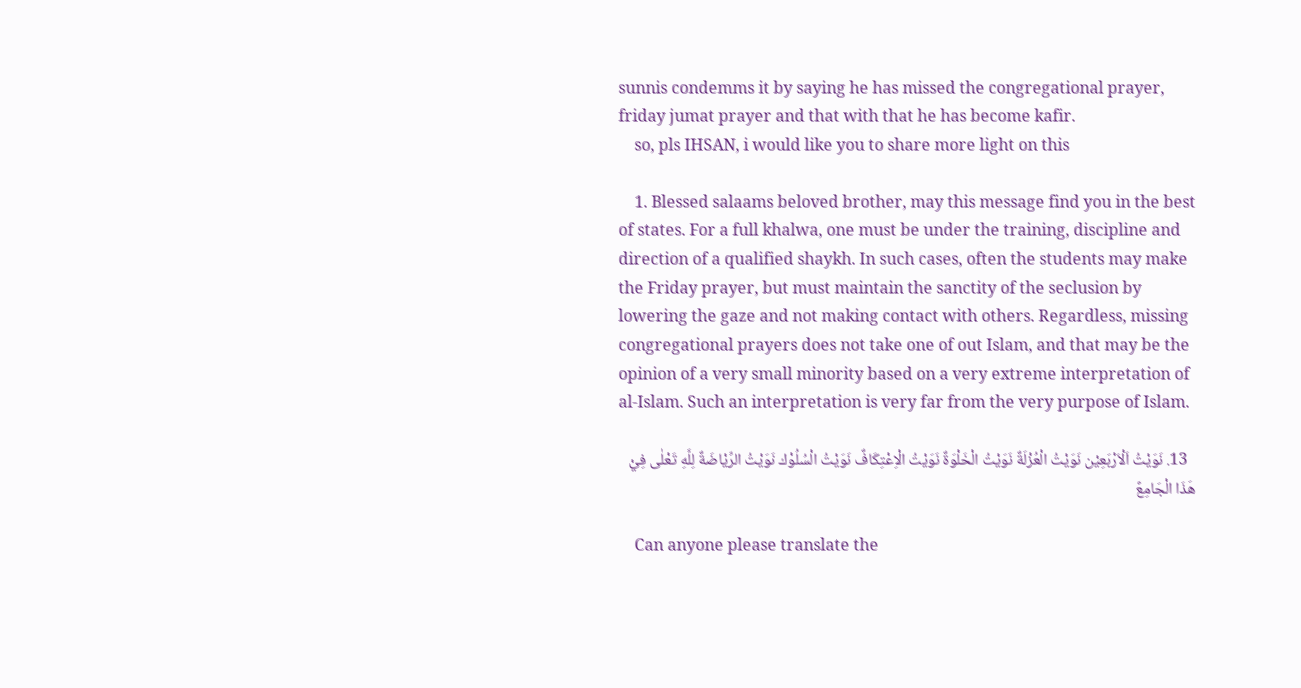sunnis condemms it by saying he has missed the congregational prayer, friday jumat prayer and that with that he has become kafir.
    so, pls IHSAN, i would like you to share more light on this

    1. Blessed salaams beloved brother, may this message find you in the best of states. For a full khalwa, one must be under the training, discipline and direction of a qualified shaykh. In such cases, often the students may make the Friday prayer, but must maintain the sanctity of the seclusion by lowering the gaze and not making contact with others. Regardless, missing congregational prayers does not take one of out Islam, and that may be the opinion of a very small minority based on a very extreme interpretation of al-Islam. Such an interpretation is very far from the very purpose of Islam.

  13. نَوَيْتُ اَلْاَرْبَعِيْن نَوَيْتُ الْعُزْلَةٌ نَوَيْتُ الْخَلْوَةٌ نَوَيْتُ الْاِعْتِكَافٌ نَوَيْتُ الْسُلُوْك نَوَيْتُ الرِّيْاضَةٌ لِلَّهِ تَعْلٰى فِيْ هَذَا الْجَامِعً

    Can anyone please translate the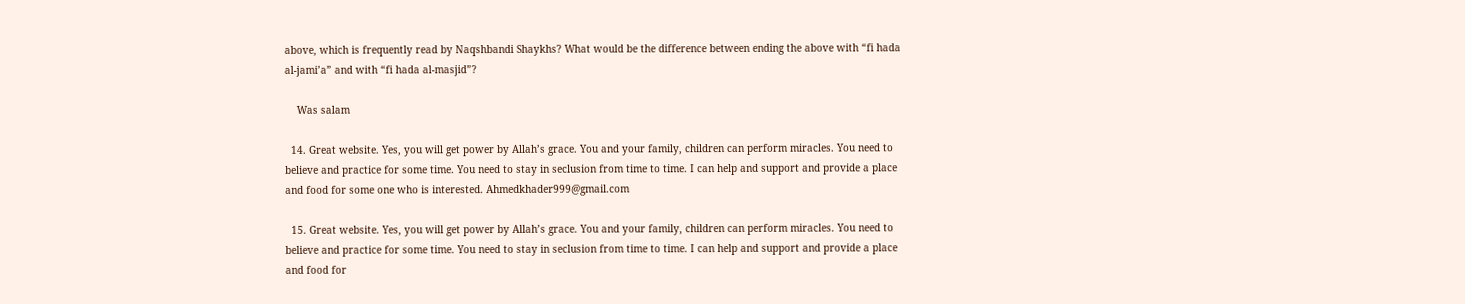above, which is frequently read by Naqshbandi Shaykhs? What would be the difference between ending the above with “fi hada al-jami’a” and with “fi hada al-masjid”?

    Was salam

  14. Great website. Yes, you will get power by Allah’s grace. You and your family, children can perform miracles. You need to believe and practice for some time. You need to stay in seclusion from time to time. I can help and support and provide a place and food for some one who is interested. Ahmedkhader999@gmail.com

  15. Great website. Yes, you will get power by Allah’s grace. You and your family, children can perform miracles. You need to believe and practice for some time. You need to stay in seclusion from time to time. I can help and support and provide a place and food for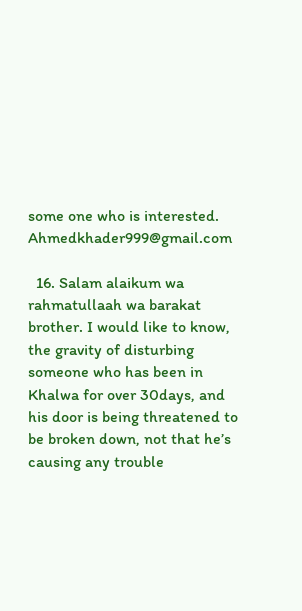some one who is interested. Ahmedkhader999@gmail.com

  16. Salam alaikum wa rahmatullaah wa barakat brother. I would like to know, the gravity of disturbing someone who has been in Khalwa for over 30days, and his door is being threatened to be broken down, not that he’s causing any trouble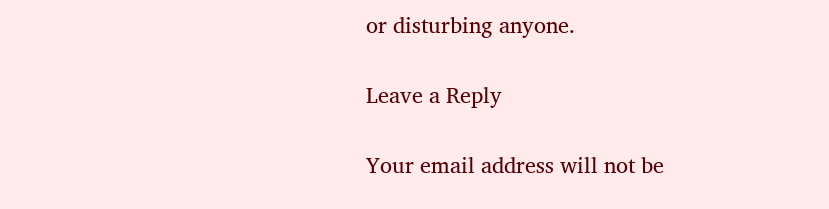or disturbing anyone.

Leave a Reply

Your email address will not be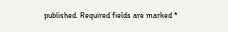published. Required fields are marked *